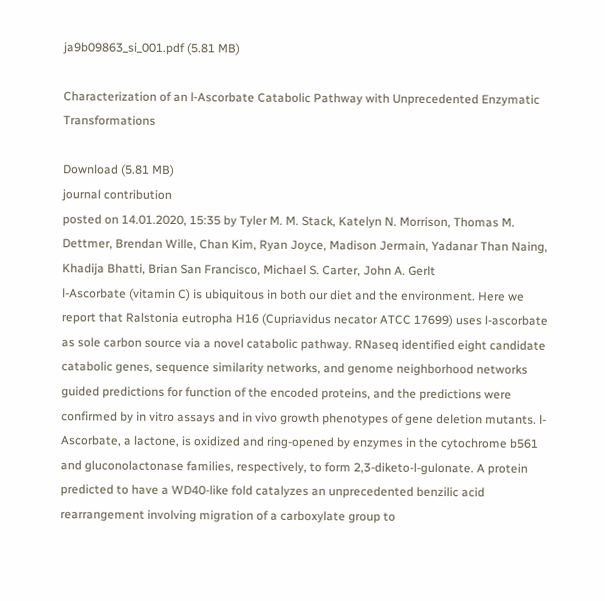ja9b09863_si_001.pdf (5.81 MB)

Characterization of an l‑Ascorbate Catabolic Pathway with Unprecedented Enzymatic Transformations

Download (5.81 MB)
journal contribution
posted on 14.01.2020, 15:35 by Tyler M. M. Stack, Katelyn N. Morrison, Thomas M. Dettmer, Brendan Wille, Chan Kim, Ryan Joyce, Madison Jermain, Yadanar Than Naing, Khadija Bhatti, Brian San Francisco, Michael S. Carter, John A. Gerlt
l-Ascorbate (vitamin C) is ubiquitous in both our diet and the environment. Here we report that Ralstonia eutropha H16 (Cupriavidus necator ATCC 17699) uses l-ascorbate as sole carbon source via a novel catabolic pathway. RNaseq identified eight candidate catabolic genes, sequence similarity networks, and genome neighborhood networks guided predictions for function of the encoded proteins, and the predictions were confirmed by in vitro assays and in vivo growth phenotypes of gene deletion mutants. l-Ascorbate, a lactone, is oxidized and ring-opened by enzymes in the cytochrome b561 and gluconolactonase families, respectively, to form 2,3-diketo-l-gulonate. A protein predicted to have a WD40-like fold catalyzes an unprecedented benzilic acid rearrangement involving migration of a carboxylate group to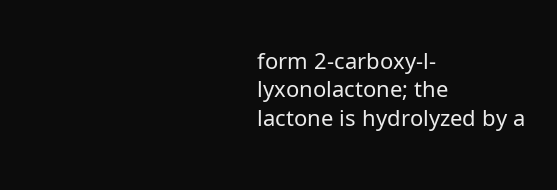form 2-carboxy-l-lyxonolactone; the lactone is hydrolyzed by a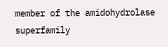member of the amidohydrolase superfamily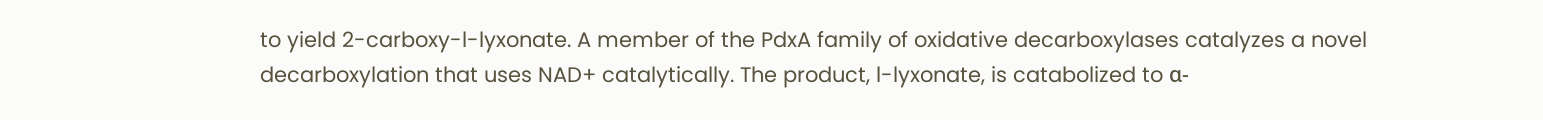to yield 2-carboxy-l-lyxonate. A member of the PdxA family of oxidative decarboxylases catalyzes a novel decarboxylation that uses NAD+ catalytically. The product, l-lyxonate, is catabolized to α-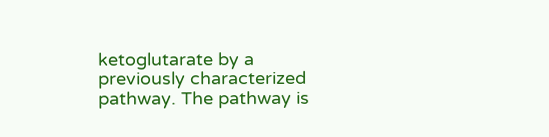ketoglutarate by a previously characterized pathway. The pathway is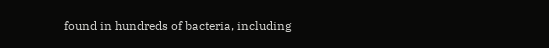found in hundreds of bacteria, including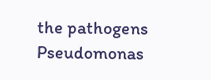the pathogens Pseudomonas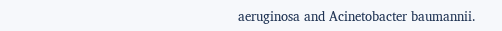aeruginosa and Acinetobacter baumannii.